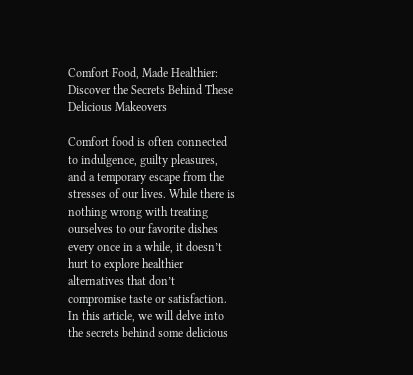Comfort Food, Made Healthier: Discover the Secrets Behind These Delicious Makeovers

Comfort food is often connected to indulgence, guilty pleasures, and a temporary escape from the stresses of our lives. While there is nothing wrong with treating ourselves to our favorite dishes every once in a while, it doesn’t hurt to explore healthier alternatives that don’t compromise taste or satisfaction. In this article, we will delve into the secrets behind some delicious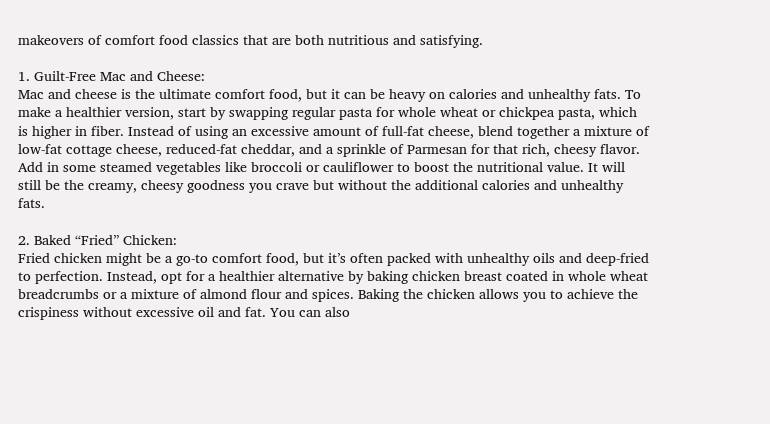makeovers of comfort food classics that are both nutritious and satisfying.

1. Guilt-Free Mac and Cheese:
Mac and cheese is the ultimate comfort food, but it can be heavy on calories and unhealthy fats. To make a healthier version, start by swapping regular pasta for whole wheat or chickpea pasta, which is higher in fiber. Instead of using an excessive amount of full-fat cheese, blend together a mixture of low-fat cottage cheese, reduced-fat cheddar, and a sprinkle of Parmesan for that rich, cheesy flavor. Add in some steamed vegetables like broccoli or cauliflower to boost the nutritional value. It will still be the creamy, cheesy goodness you crave but without the additional calories and unhealthy fats.

2. Baked “Fried” Chicken:
Fried chicken might be a go-to comfort food, but it’s often packed with unhealthy oils and deep-fried to perfection. Instead, opt for a healthier alternative by baking chicken breast coated in whole wheat breadcrumbs or a mixture of almond flour and spices. Baking the chicken allows you to achieve the crispiness without excessive oil and fat. You can also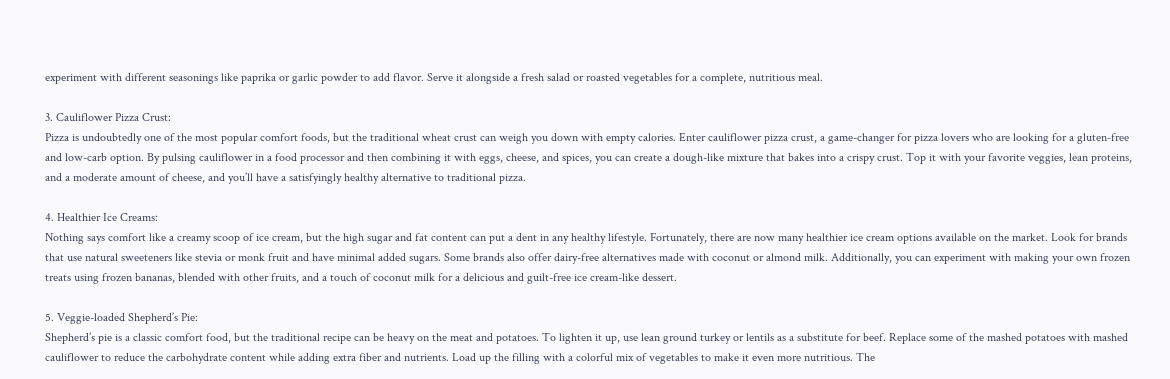experiment with different seasonings like paprika or garlic powder to add flavor. Serve it alongside a fresh salad or roasted vegetables for a complete, nutritious meal.

3. Cauliflower Pizza Crust:
Pizza is undoubtedly one of the most popular comfort foods, but the traditional wheat crust can weigh you down with empty calories. Enter cauliflower pizza crust, a game-changer for pizza lovers who are looking for a gluten-free and low-carb option. By pulsing cauliflower in a food processor and then combining it with eggs, cheese, and spices, you can create a dough-like mixture that bakes into a crispy crust. Top it with your favorite veggies, lean proteins, and a moderate amount of cheese, and you’ll have a satisfyingly healthy alternative to traditional pizza.

4. Healthier Ice Creams:
Nothing says comfort like a creamy scoop of ice cream, but the high sugar and fat content can put a dent in any healthy lifestyle. Fortunately, there are now many healthier ice cream options available on the market. Look for brands that use natural sweeteners like stevia or monk fruit and have minimal added sugars. Some brands also offer dairy-free alternatives made with coconut or almond milk. Additionally, you can experiment with making your own frozen treats using frozen bananas, blended with other fruits, and a touch of coconut milk for a delicious and guilt-free ice cream-like dessert.

5. Veggie-loaded Shepherd’s Pie:
Shepherd’s pie is a classic comfort food, but the traditional recipe can be heavy on the meat and potatoes. To lighten it up, use lean ground turkey or lentils as a substitute for beef. Replace some of the mashed potatoes with mashed cauliflower to reduce the carbohydrate content while adding extra fiber and nutrients. Load up the filling with a colorful mix of vegetables to make it even more nutritious. The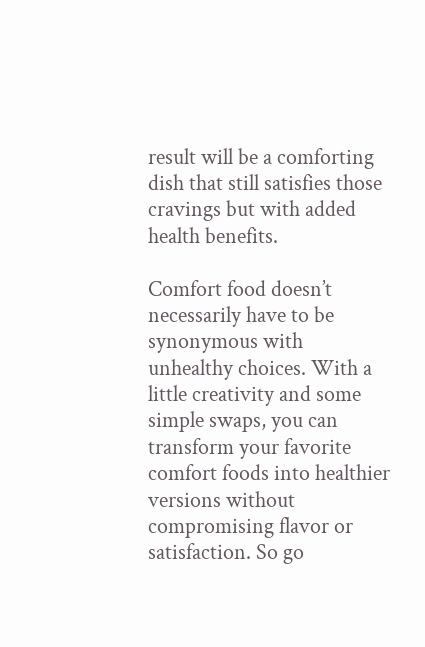result will be a comforting dish that still satisfies those cravings but with added health benefits.

Comfort food doesn’t necessarily have to be synonymous with unhealthy choices. With a little creativity and some simple swaps, you can transform your favorite comfort foods into healthier versions without compromising flavor or satisfaction. So go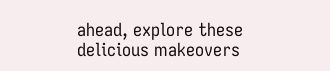ahead, explore these delicious makeovers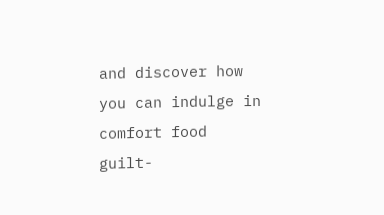and discover how you can indulge in comfort food guilt-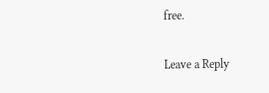free.

Leave a Reply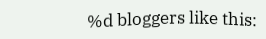%d bloggers like this: